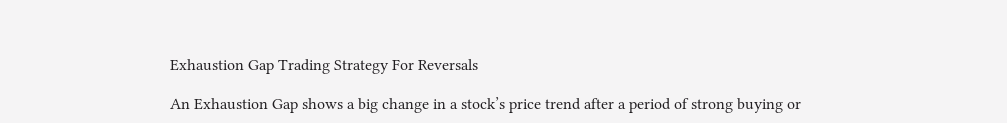Exhaustion Gap Trading Strategy For Reversals

An Exhaustion Gap shows a big change in a stock’s price trend after a period of strong buying or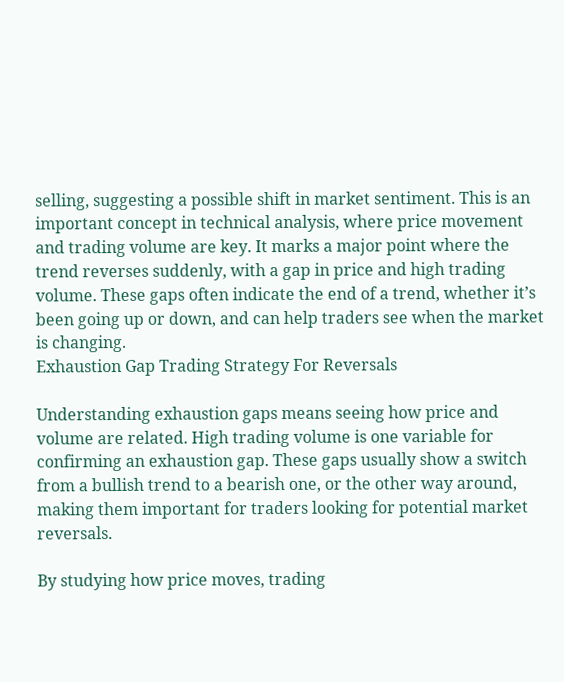selling, suggesting a possible shift in market sentiment. This is an important concept in technical analysis, where price movement and trading volume are key. It marks a major point where the trend reverses suddenly, with a gap in price and high trading volume. These gaps often indicate the end of a trend, whether it’s been going up or down, and can help traders see when the market is changing.
Exhaustion Gap Trading Strategy For Reversals

Understanding exhaustion gaps means seeing how price and volume are related. High trading volume is one variable for confirming an exhaustion gap. These gaps usually show a switch from a bullish trend to a bearish one, or the other way around, making them important for traders looking for potential market reversals.

By studying how price moves, trading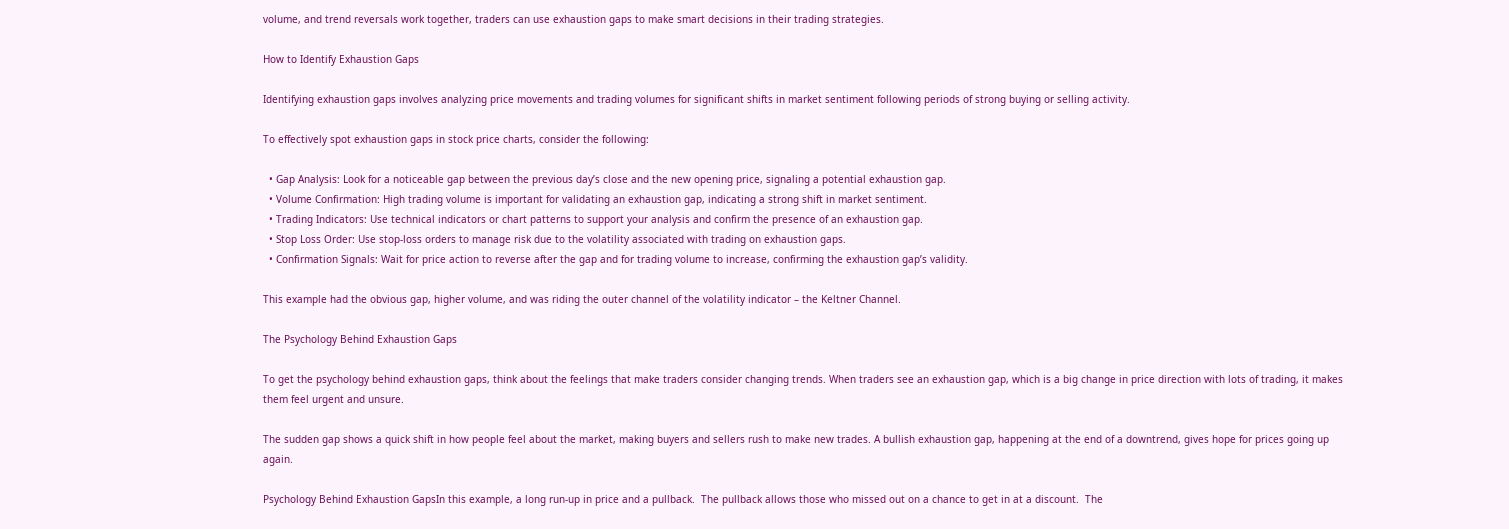volume, and trend reversals work together, traders can use exhaustion gaps to make smart decisions in their trading strategies.

How to Identify Exhaustion Gaps

Identifying exhaustion gaps involves analyzing price movements and trading volumes for significant shifts in market sentiment following periods of strong buying or selling activity.

To effectively spot exhaustion gaps in stock price charts, consider the following:

  • Gap Analysis: Look for a noticeable gap between the previous day’s close and the new opening price, signaling a potential exhaustion gap.
  • Volume Confirmation: High trading volume is important for validating an exhaustion gap, indicating a strong shift in market sentiment.
  • Trading Indicators: Use technical indicators or chart patterns to support your analysis and confirm the presence of an exhaustion gap.
  • Stop Loss Order: Use stop-loss orders to manage risk due to the volatility associated with trading on exhaustion gaps.
  • Confirmation Signals: Wait for price action to reverse after the gap and for trading volume to increase, confirming the exhaustion gap’s validity.

This example had the obvious gap, higher volume, and was riding the outer channel of the volatility indicator – the Keltner Channel.

The Psychology Behind Exhaustion Gaps

To get the psychology behind exhaustion gaps, think about the feelings that make traders consider changing trends. When traders see an exhaustion gap, which is a big change in price direction with lots of trading, it makes them feel urgent and unsure.

The sudden gap shows a quick shift in how people feel about the market, making buyers and sellers rush to make new trades. A bullish exhaustion gap, happening at the end of a downtrend, gives hope for prices going up again.

Psychology Behind Exhaustion GapsIn this example, a long run-up in price and a pullback.  The pullback allows those who missed out on a chance to get in at a discount.  The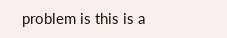problem is this is a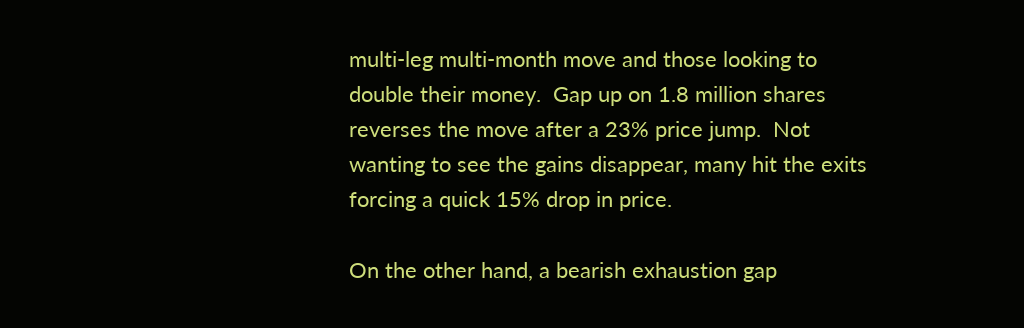multi-leg multi-month move and those looking to double their money.  Gap up on 1.8 million shares reverses the move after a 23% price jump.  Not wanting to see the gains disappear, many hit the exits forcing a quick 15% drop in price.

On the other hand, a bearish exhaustion gap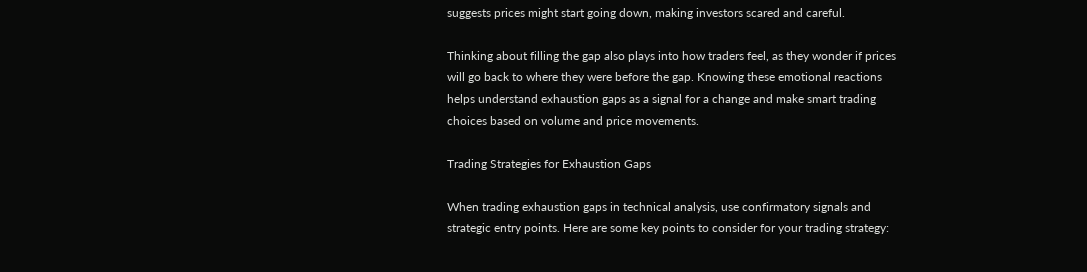suggests prices might start going down, making investors scared and careful.

Thinking about filling the gap also plays into how traders feel, as they wonder if prices will go back to where they were before the gap. Knowing these emotional reactions helps understand exhaustion gaps as a signal for a change and make smart trading choices based on volume and price movements.

Trading Strategies for Exhaustion Gaps

When trading exhaustion gaps in technical analysis, use confirmatory signals and strategic entry points. Here are some key points to consider for your trading strategy: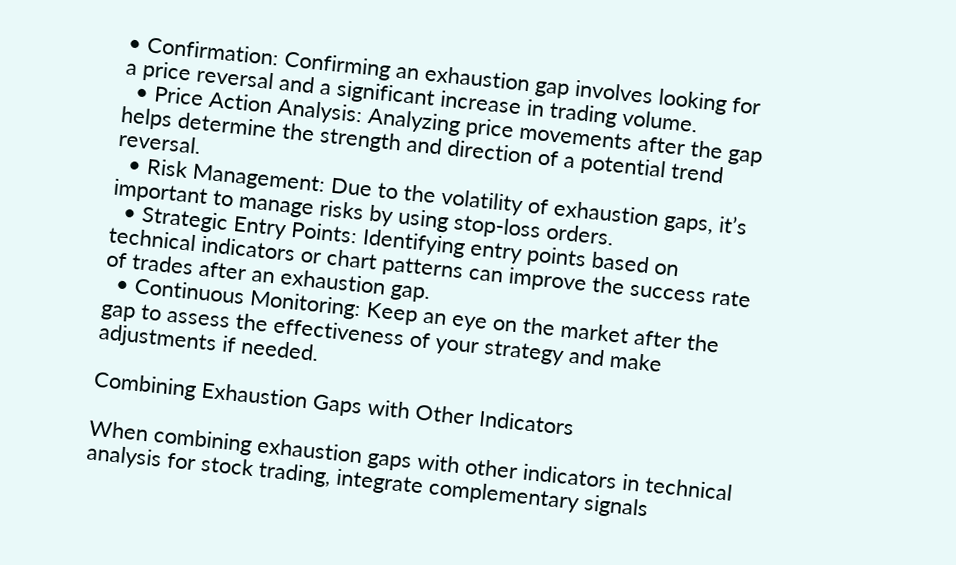• Confirmation: Confirming an exhaustion gap involves looking for a price reversal and a significant increase in trading volume.
  • Price Action Analysis: Analyzing price movements after the gap helps determine the strength and direction of a potential trend reversal.
  • Risk Management: Due to the volatility of exhaustion gaps, it’s important to manage risks by using stop-loss orders.
  • Strategic Entry Points: Identifying entry points based on technical indicators or chart patterns can improve the success rate of trades after an exhaustion gap.
  • Continuous Monitoring: Keep an eye on the market after the gap to assess the effectiveness of your strategy and make adjustments if needed.

Combining Exhaustion Gaps with Other Indicators

When combining exhaustion gaps with other indicators in technical analysis for stock trading, integrate complementary signals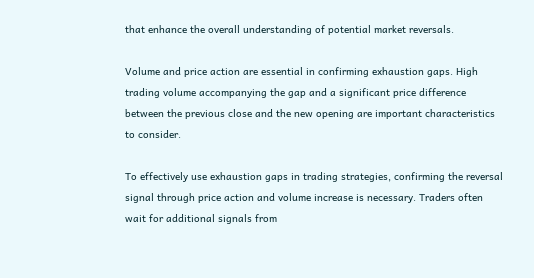that enhance the overall understanding of potential market reversals.

Volume and price action are essential in confirming exhaustion gaps. High trading volume accompanying the gap and a significant price difference between the previous close and the new opening are important characteristics to consider.

To effectively use exhaustion gaps in trading strategies, confirming the reversal signal through price action and volume increase is necessary. Traders often wait for additional signals from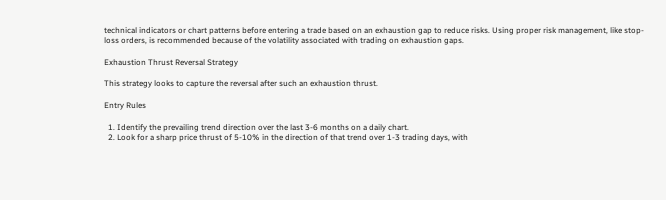technical indicators or chart patterns before entering a trade based on an exhaustion gap to reduce risks. Using proper risk management, like stop-loss orders, is recommended because of the volatility associated with trading on exhaustion gaps.

Exhaustion Thrust Reversal Strategy

This strategy looks to capture the reversal after such an exhaustion thrust.

Entry Rules

  1. Identify the prevailing trend direction over the last 3-6 months on a daily chart.
  2. Look for a sharp price thrust of 5-10% in the direction of that trend over 1-3 trading days, with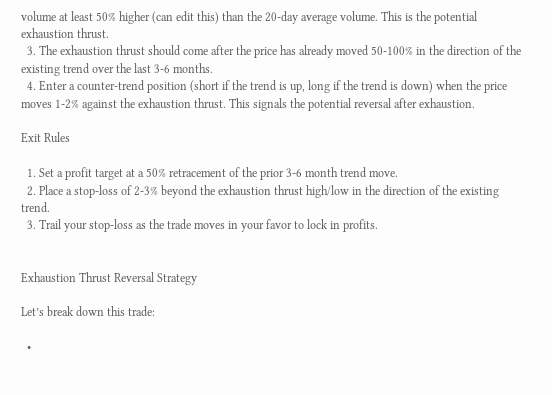volume at least 50% higher (can edit this) than the 20-day average volume. This is the potential exhaustion thrust.
  3. The exhaustion thrust should come after the price has already moved 50-100% in the direction of the existing trend over the last 3-6 months.
  4. Enter a counter-trend position (short if the trend is up, long if the trend is down) when the price moves 1-2% against the exhaustion thrust. This signals the potential reversal after exhaustion.

Exit Rules

  1. Set a profit target at a 50% retracement of the prior 3-6 month trend move.
  2. Place a stop-loss of 2-3% beyond the exhaustion thrust high/low in the direction of the existing trend.
  3. Trail your stop-loss as the trade moves in your favor to lock in profits.


Exhaustion Thrust Reversal Strategy

Let’s break down this trade:

  •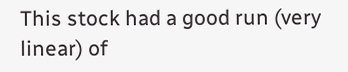This stock had a good run (very linear) of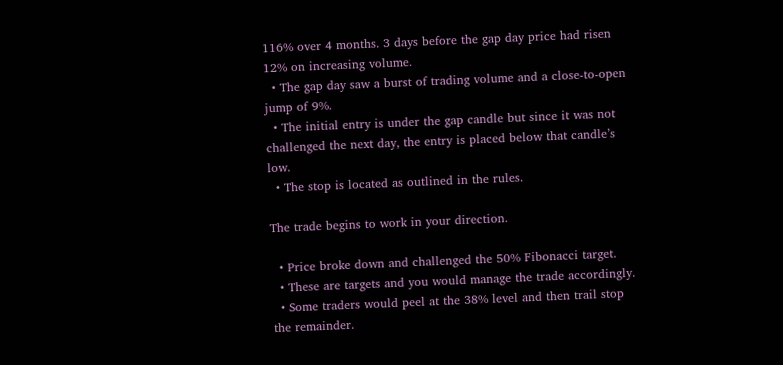116% over 4 months. 3 days before the gap day price had risen 12% on increasing volume.
  • The gap day saw a burst of trading volume and a close-to-open jump of 9%.
  • The initial entry is under the gap candle but since it was not challenged the next day, the entry is placed below that candle’s low.
  • The stop is located as outlined in the rules.

The trade begins to work in your direction.

  • Price broke down and challenged the 50% Fibonacci target.
  • These are targets and you would manage the trade accordingly.
  • Some traders would peel at the 38% level and then trail stop the remainder.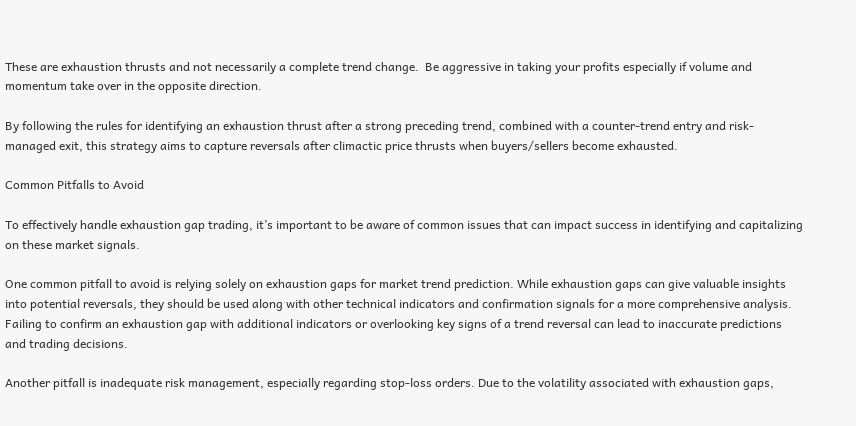These are exhaustion thrusts and not necessarily a complete trend change.  Be aggressive in taking your profits especially if volume and momentum take over in the opposite direction.

By following the rules for identifying an exhaustion thrust after a strong preceding trend, combined with a counter-trend entry and risk-managed exit, this strategy aims to capture reversals after climactic price thrusts when buyers/sellers become exhausted.

Common Pitfalls to Avoid

To effectively handle exhaustion gap trading, it’s important to be aware of common issues that can impact success in identifying and capitalizing on these market signals.

One common pitfall to avoid is relying solely on exhaustion gaps for market trend prediction. While exhaustion gaps can give valuable insights into potential reversals, they should be used along with other technical indicators and confirmation signals for a more comprehensive analysis. Failing to confirm an exhaustion gap with additional indicators or overlooking key signs of a trend reversal can lead to inaccurate predictions and trading decisions.

Another pitfall is inadequate risk management, especially regarding stop-loss orders. Due to the volatility associated with exhaustion gaps,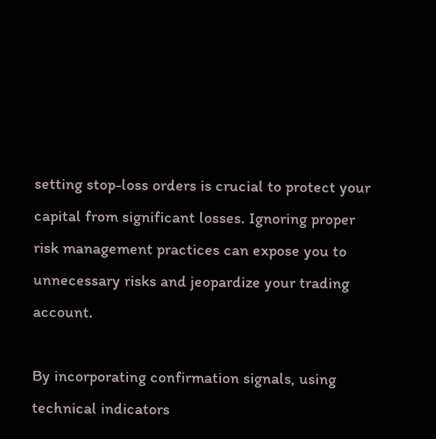setting stop-loss orders is crucial to protect your capital from significant losses. Ignoring proper risk management practices can expose you to unnecessary risks and jeopardize your trading account.

By incorporating confirmation signals, using technical indicators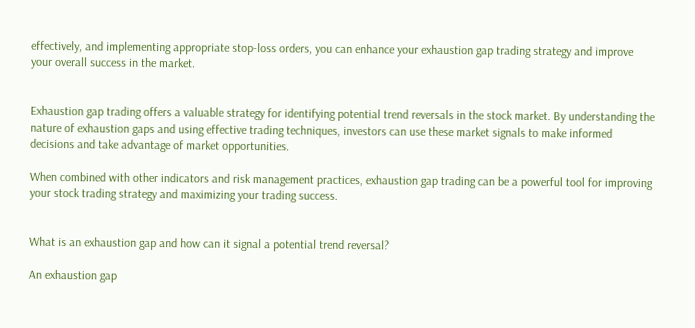effectively, and implementing appropriate stop-loss orders, you can enhance your exhaustion gap trading strategy and improve your overall success in the market.


Exhaustion gap trading offers a valuable strategy for identifying potential trend reversals in the stock market. By understanding the nature of exhaustion gaps and using effective trading techniques, investors can use these market signals to make informed decisions and take advantage of market opportunities.

When combined with other indicators and risk management practices, exhaustion gap trading can be a powerful tool for improving your stock trading strategy and maximizing your trading success.


What is an exhaustion gap and how can it signal a potential trend reversal?

An exhaustion gap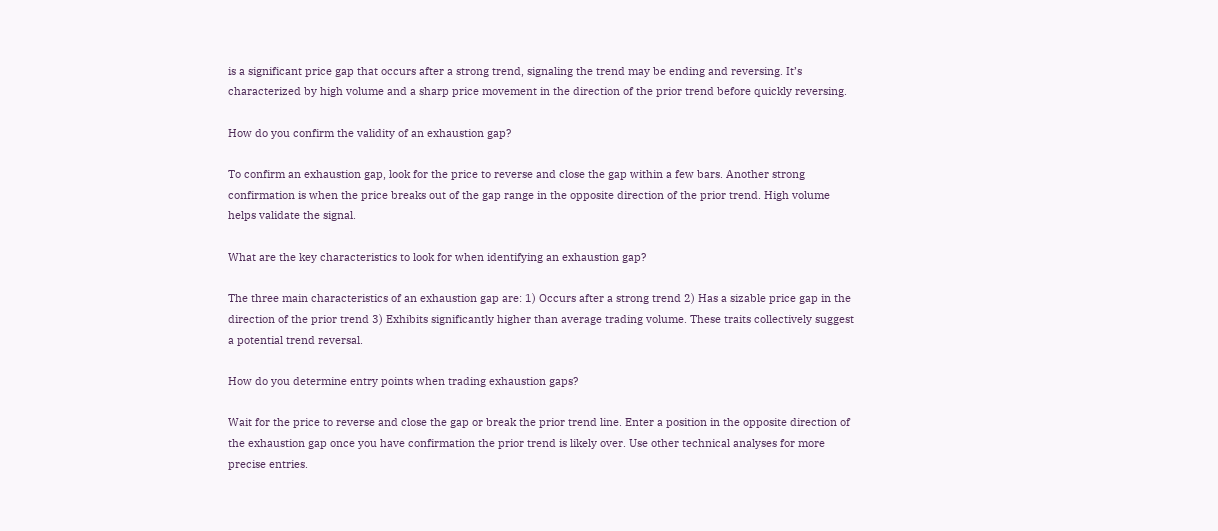is a significant price gap that occurs after a strong trend, signaling the trend may be ending and reversing. It’s characterized by high volume and a sharp price movement in the direction of the prior trend before quickly reversing.

How do you confirm the validity of an exhaustion gap?

To confirm an exhaustion gap, look for the price to reverse and close the gap within a few bars. Another strong confirmation is when the price breaks out of the gap range in the opposite direction of the prior trend. High volume helps validate the signal.

What are the key characteristics to look for when identifying an exhaustion gap?

The three main characteristics of an exhaustion gap are: 1) Occurs after a strong trend 2) Has a sizable price gap in the direction of the prior trend 3) Exhibits significantly higher than average trading volume. These traits collectively suggest a potential trend reversal.

How do you determine entry points when trading exhaustion gaps?

Wait for the price to reverse and close the gap or break the prior trend line. Enter a position in the opposite direction of the exhaustion gap once you have confirmation the prior trend is likely over. Use other technical analyses for more precise entries.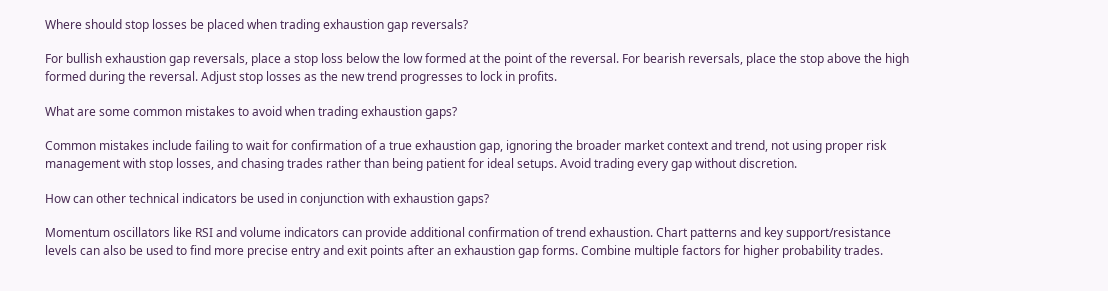Where should stop losses be placed when trading exhaustion gap reversals?

For bullish exhaustion gap reversals, place a stop loss below the low formed at the point of the reversal. For bearish reversals, place the stop above the high formed during the reversal. Adjust stop losses as the new trend progresses to lock in profits.

What are some common mistakes to avoid when trading exhaustion gaps?

Common mistakes include failing to wait for confirmation of a true exhaustion gap, ignoring the broader market context and trend, not using proper risk management with stop losses, and chasing trades rather than being patient for ideal setups. Avoid trading every gap without discretion.

How can other technical indicators be used in conjunction with exhaustion gaps?

Momentum oscillators like RSI and volume indicators can provide additional confirmation of trend exhaustion. Chart patterns and key support/resistance levels can also be used to find more precise entry and exit points after an exhaustion gap forms. Combine multiple factors for higher probability trades.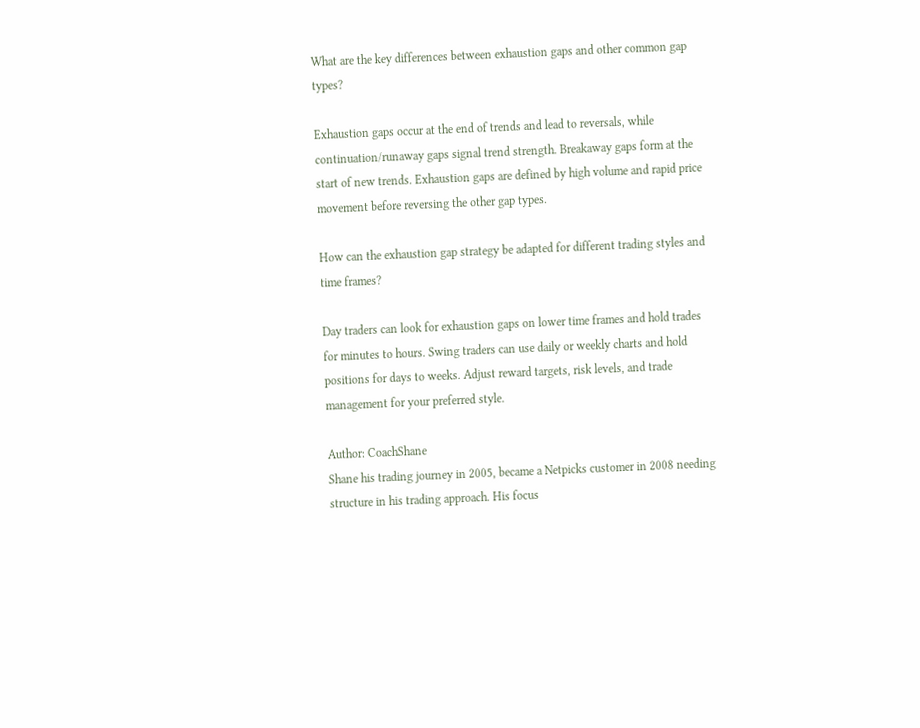What are the key differences between exhaustion gaps and other common gap types?

Exhaustion gaps occur at the end of trends and lead to reversals, while continuation/runaway gaps signal trend strength. Breakaway gaps form at the start of new trends. Exhaustion gaps are defined by high volume and rapid price movement before reversing the other gap types.

How can the exhaustion gap strategy be adapted for different trading styles and time frames?

Day traders can look for exhaustion gaps on lower time frames and hold trades for minutes to hours. Swing traders can use daily or weekly charts and hold positions for days to weeks. Adjust reward targets, risk levels, and trade management for your preferred style.

Author: CoachShane
Shane his trading journey in 2005, became a Netpicks customer in 2008 needing structure in his trading approach. His focus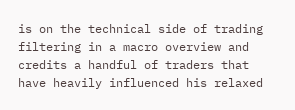is on the technical side of trading filtering in a macro overview and credits a handful of traders that have heavily influenced his relaxed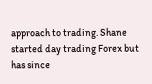approach to trading. Shane started day trading Forex but has since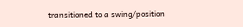transitioned to a swing/position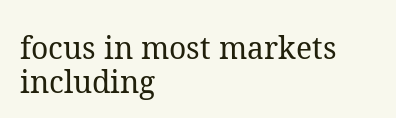focus in most markets including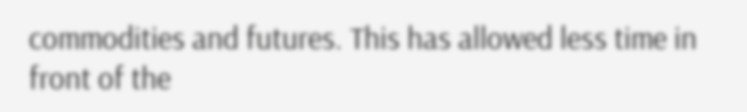commodities and futures. This has allowed less time in front of the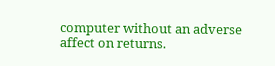computer without an adverse affect on returns.